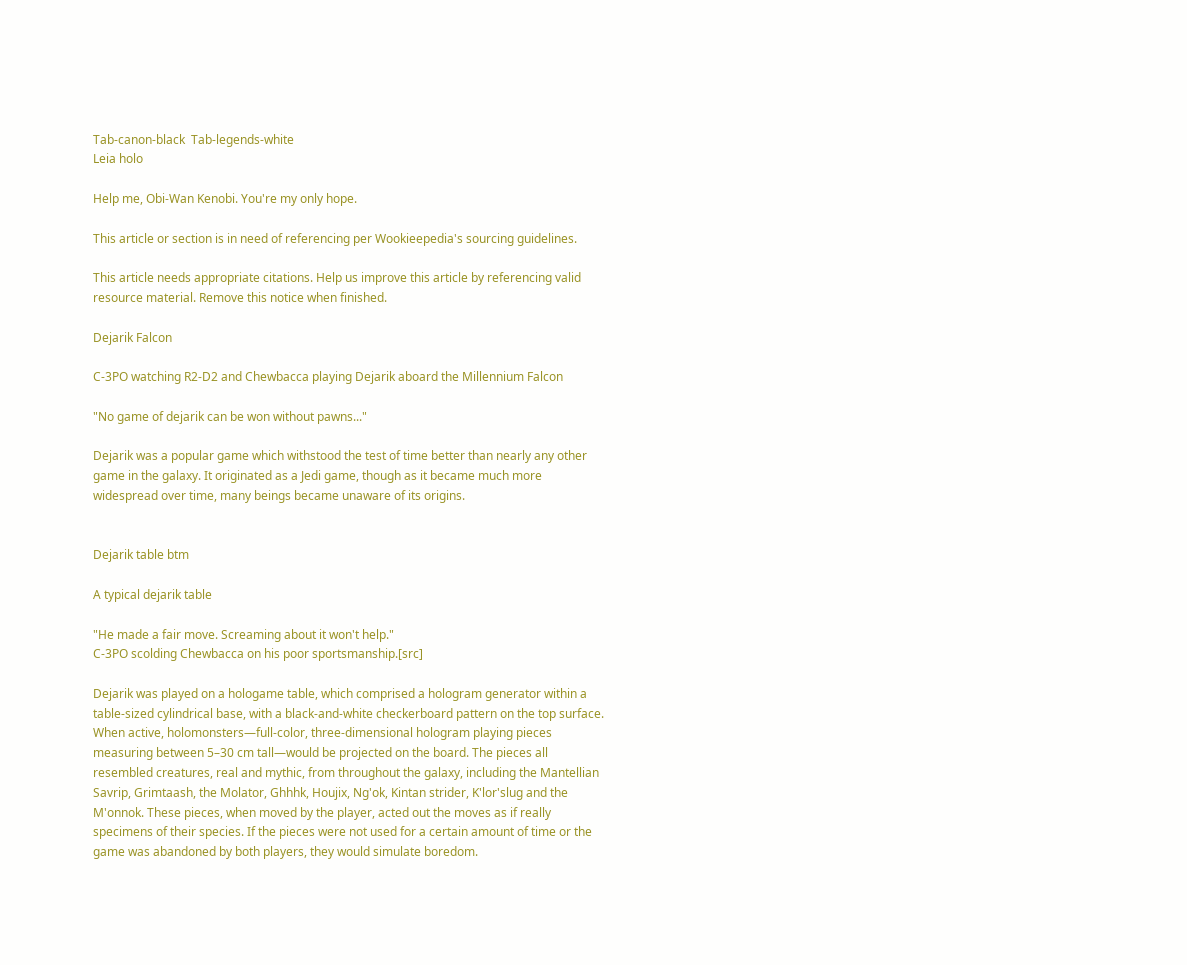Tab-canon-black  Tab-legends-white
Leia holo

Help me, Obi-Wan Kenobi. You're my only hope.

This article or section is in need of referencing per Wookieepedia's sourcing guidelines.

This article needs appropriate citations. Help us improve this article by referencing valid resource material. Remove this notice when finished.

Dejarik Falcon

C-3PO watching R2-D2 and Chewbacca playing Dejarik aboard the Millennium Falcon

"No game of dejarik can be won without pawns..."

Dejarik was a popular game which withstood the test of time better than nearly any other game in the galaxy. It originated as a Jedi game, though as it became much more widespread over time, many beings became unaware of its origins.


Dejarik table btm

A typical dejarik table

"He made a fair move. Screaming about it won't help."
C-3PO scolding Chewbacca on his poor sportsmanship.[src]

Dejarik was played on a hologame table, which comprised a hologram generator within a table-sized cylindrical base, with a black-and-white checkerboard pattern on the top surface. When active, holomonsters—full-color, three-dimensional hologram playing pieces measuring between 5–30 cm tall—would be projected on the board. The pieces all resembled creatures, real and mythic, from throughout the galaxy, including the Mantellian Savrip, Grimtaash, the Molator, Ghhhk, Houjix, Ng'ok, Kintan strider, K'lor'slug and the M'onnok. These pieces, when moved by the player, acted out the moves as if really specimens of their species. If the pieces were not used for a certain amount of time or the game was abandoned by both players, they would simulate boredom.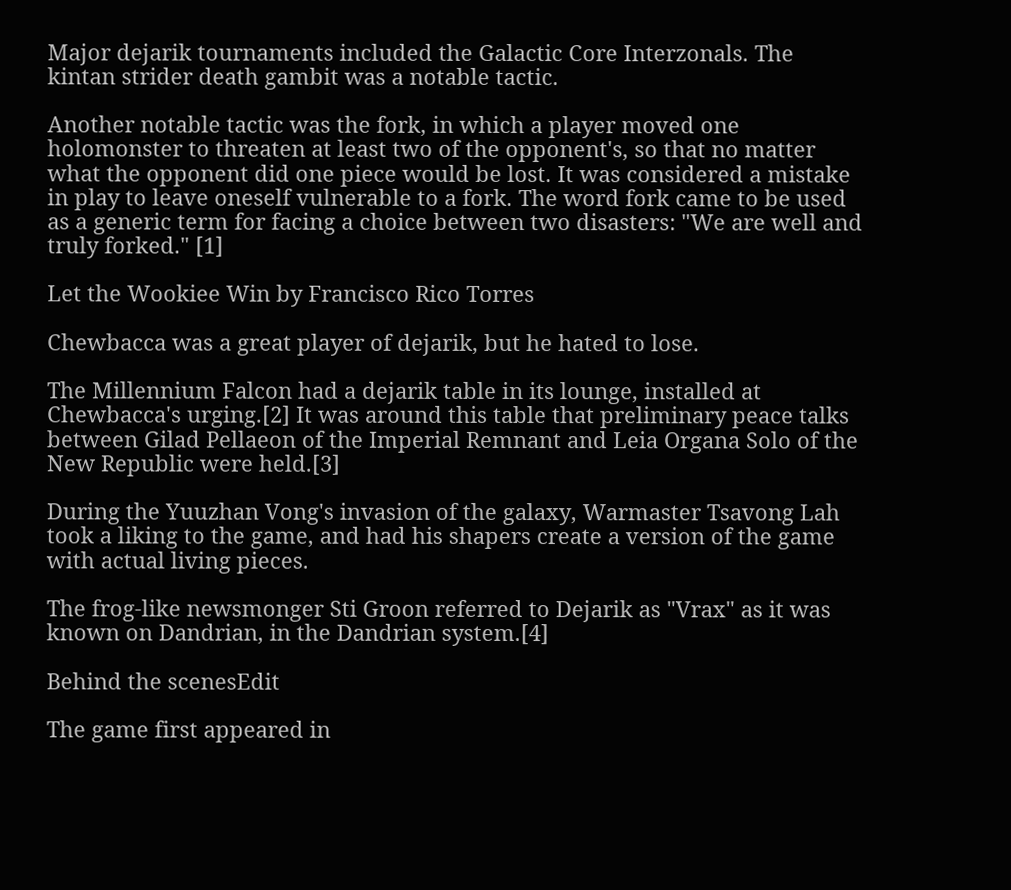Major dejarik tournaments included the Galactic Core Interzonals. The kintan strider death gambit was a notable tactic.

Another notable tactic was the fork, in which a player moved one holomonster to threaten at least two of the opponent's, so that no matter what the opponent did one piece would be lost. It was considered a mistake in play to leave oneself vulnerable to a fork. The word fork came to be used as a generic term for facing a choice between two disasters: "We are well and truly forked." [1]

Let the Wookiee Win by Francisco Rico Torres

Chewbacca was a great player of dejarik, but he hated to lose.

The Millennium Falcon had a dejarik table in its lounge, installed at Chewbacca's urging.[2] It was around this table that preliminary peace talks between Gilad Pellaeon of the Imperial Remnant and Leia Organa Solo of the New Republic were held.[3]

During the Yuuzhan Vong's invasion of the galaxy, Warmaster Tsavong Lah took a liking to the game, and had his shapers create a version of the game with actual living pieces.

The frog-like newsmonger Sti Groon referred to Dejarik as "Vrax" as it was known on Dandrian, in the Dandrian system.[4]

Behind the scenesEdit

The game first appeared in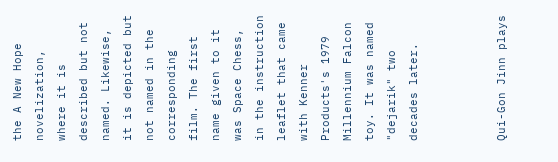the A New Hope novelization, where it is described but not named. Likewise, it is depicted but not named in the corresponding film. The first name given to it was Space Chess, in the instruction leaflet that came with Kenner Products's 1979 Millennium Falcon toy. It was named "dejarik" two decades later.



Qui-Gon Jinn plays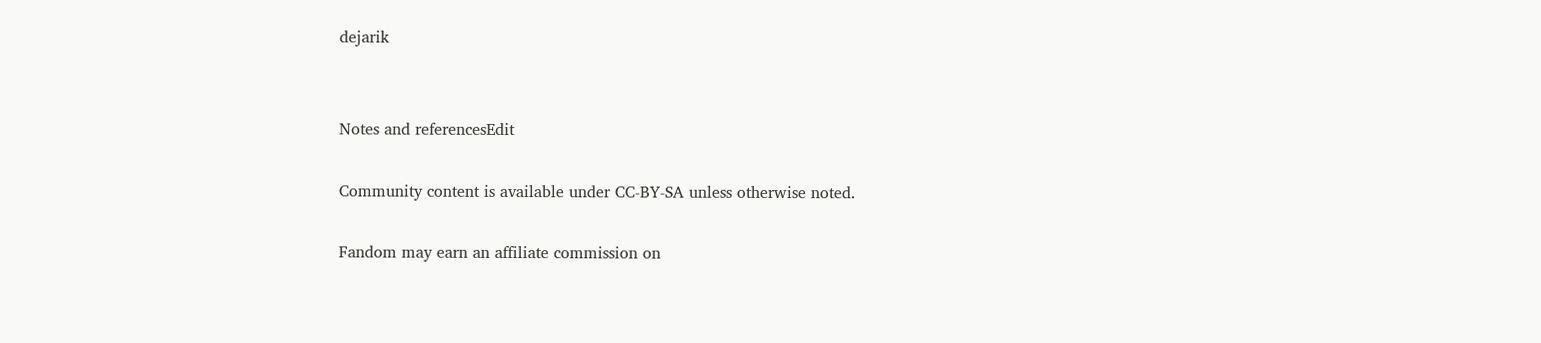dejarik


Notes and referencesEdit

Community content is available under CC-BY-SA unless otherwise noted.

Fandom may earn an affiliate commission on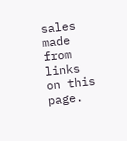sales made from links on this page.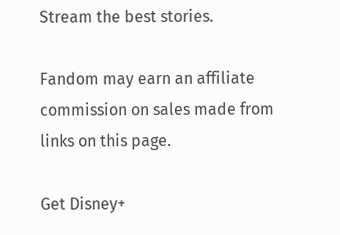Stream the best stories.

Fandom may earn an affiliate commission on sales made from links on this page.

Get Disney+